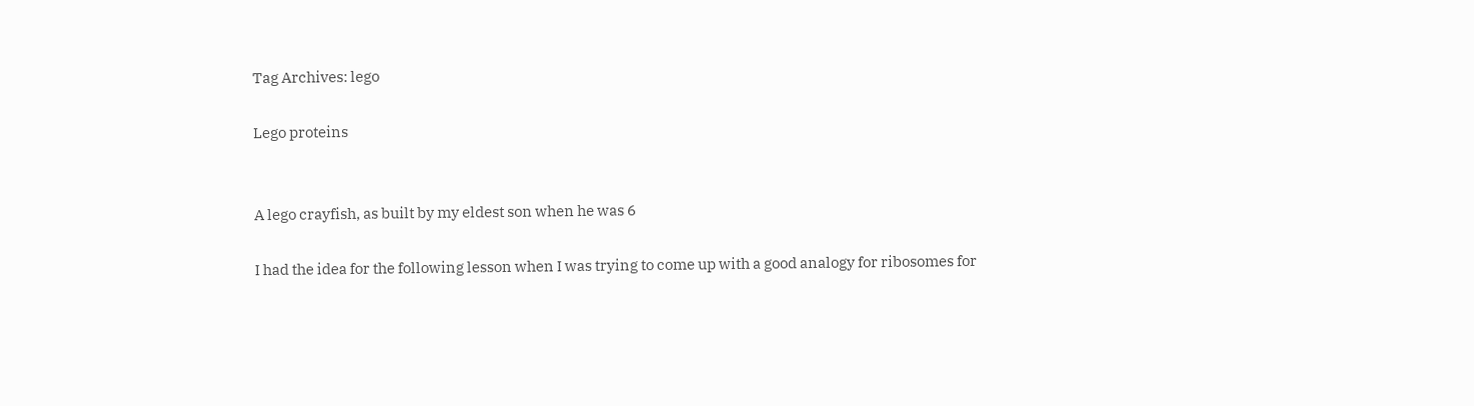Tag Archives: lego

Lego proteins


A lego crayfish, as built by my eldest son when he was 6

I had the idea for the following lesson when I was trying to come up with a good analogy for ribosomes for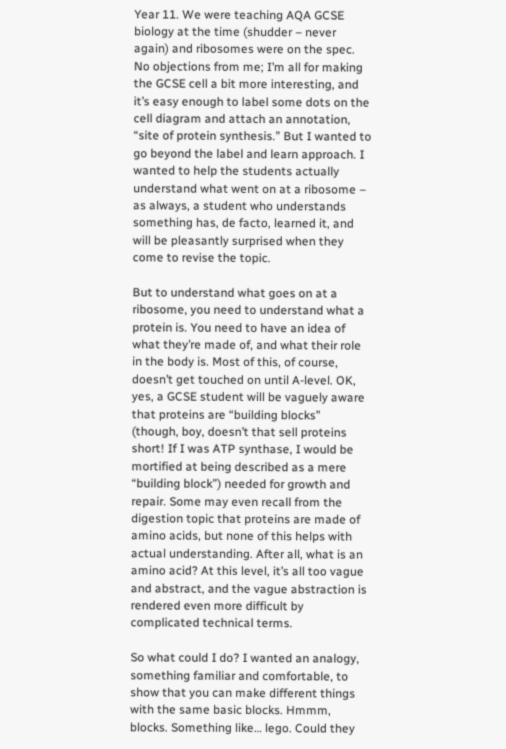Year 11. We were teaching AQA GCSE biology at the time (shudder – never again) and ribosomes were on the spec. No objections from me; I’m all for making the GCSE cell a bit more interesting, and it’s easy enough to label some dots on the cell diagram and attach an annotation, “site of protein synthesis.” But I wanted to go beyond the label and learn approach. I wanted to help the students actually understand what went on at a ribosome – as always, a student who understands something has, de facto, learned it, and will be pleasantly surprised when they come to revise the topic.

But to understand what goes on at a ribosome, you need to understand what a protein is. You need to have an idea of what they’re made of, and what their role in the body is. Most of this, of course, doesn’t get touched on until A-level. OK, yes, a GCSE student will be vaguely aware that proteins are “building blocks” (though, boy, doesn’t that sell proteins short! If I was ATP synthase, I would be mortified at being described as a mere “building block”) needed for growth and repair. Some may even recall from the digestion topic that proteins are made of amino acids, but none of this helps with actual understanding. After all, what is an amino acid? At this level, it’s all too vague and abstract, and the vague abstraction is rendered even more difficult by complicated technical terms.

So what could I do? I wanted an analogy, something familiar and comfortable, to show that you can make different things with the same basic blocks. Hmmm, blocks. Something like… lego. Could they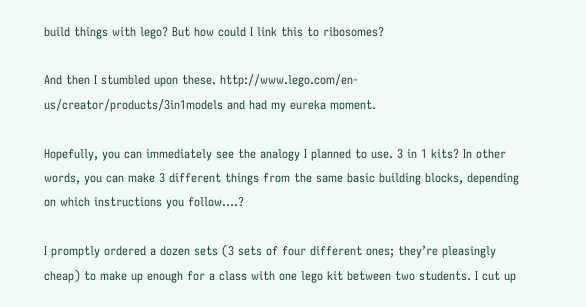build things with lego? But how could I link this to ribosomes?

And then I stumbled upon these. http://www.lego.com/en-us/creator/products/3in1models and had my eureka moment.

Hopefully, you can immediately see the analogy I planned to use. 3 in 1 kits? In other words, you can make 3 different things from the same basic building blocks, depending on which instructions you follow….?

I promptly ordered a dozen sets (3 sets of four different ones; they’re pleasingly cheap) to make up enough for a class with one lego kit between two students. I cut up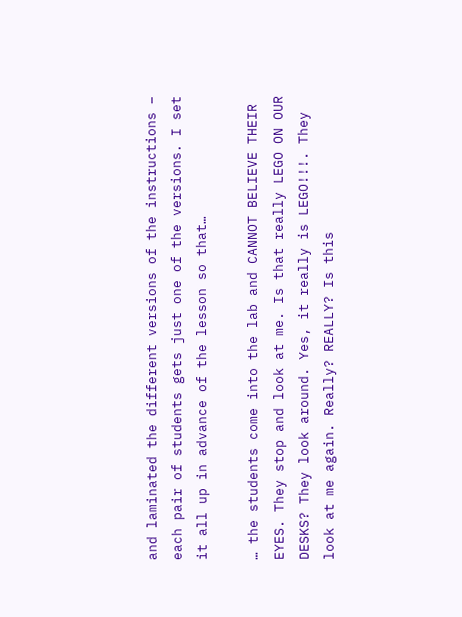and laminated the different versions of the instructions – each pair of students gets just one of the versions. I set it all up in advance of the lesson so that…

… the students come into the lab and CANNOT BELIEVE THEIR EYES. They stop and look at me. Is that really LEGO ON OUR DESKS? They look around. Yes, it really is LEGO!!!. They look at me again. Really? REALLY? Is this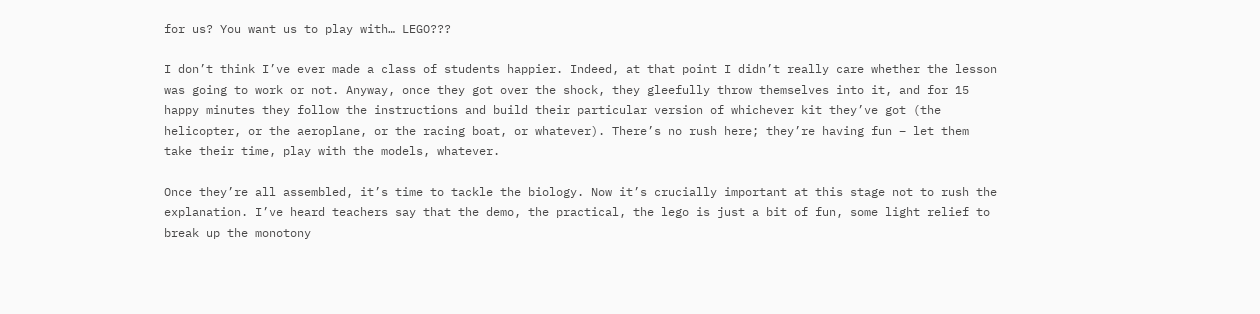for us? You want us to play with… LEGO???

I don’t think I’ve ever made a class of students happier. Indeed, at that point I didn’t really care whether the lesson was going to work or not. Anyway, once they got over the shock, they gleefully throw themselves into it, and for 15 happy minutes they follow the instructions and build their particular version of whichever kit they’ve got (the helicopter, or the aeroplane, or the racing boat, or whatever). There’s no rush here; they’re having fun – let them take their time, play with the models, whatever.

Once they’re all assembled, it’s time to tackle the biology. Now it’s crucially important at this stage not to rush the explanation. I’ve heard teachers say that the demo, the practical, the lego is just a bit of fun, some light relief to break up the monotony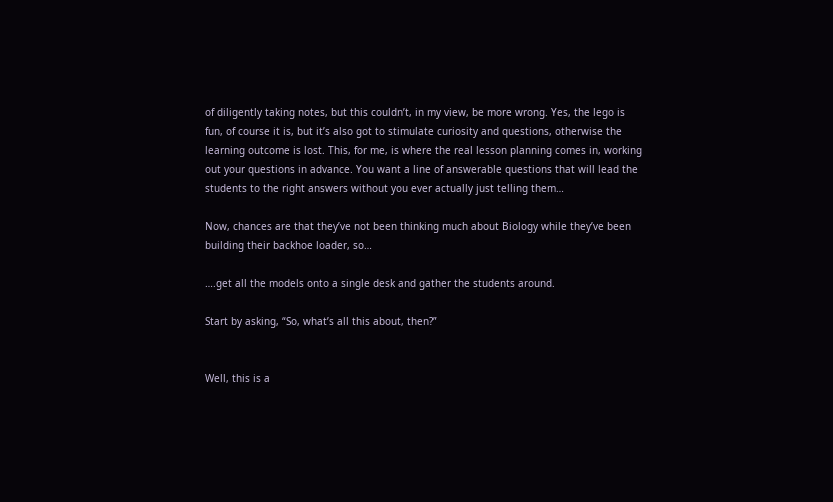of diligently taking notes, but this couldn’t, in my view, be more wrong. Yes, the lego is fun, of course it is, but it’s also got to stimulate curiosity and questions, otherwise the learning outcome is lost. This, for me, is where the real lesson planning comes in, working out your questions in advance. You want a line of answerable questions that will lead the students to the right answers without you ever actually just telling them…

Now, chances are that they’ve not been thinking much about Biology while they’ve been building their backhoe loader, so…

….get all the models onto a single desk and gather the students around.

Start by asking, “So, what’s all this about, then?”


Well, this is a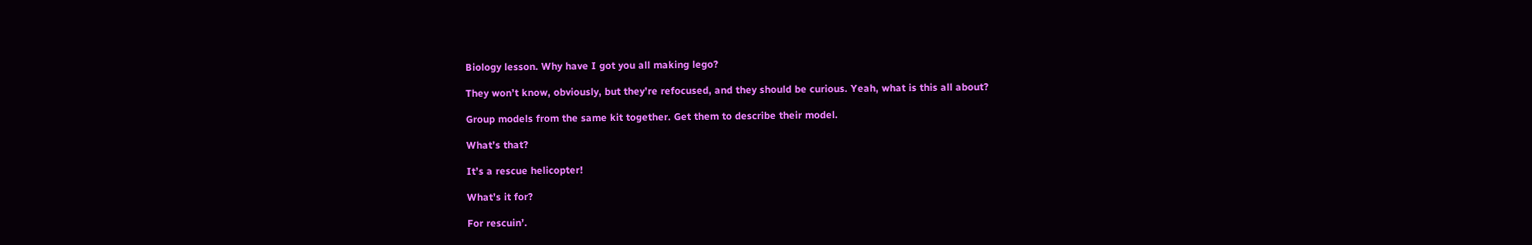Biology lesson. Why have I got you all making lego?

They won’t know, obviously, but they’re refocused, and they should be curious. Yeah, what is this all about?

Group models from the same kit together. Get them to describe their model.

What’s that?

It’s a rescue helicopter!

What’s it for?

For rescuin’.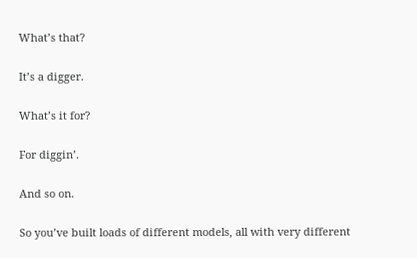What’s that?

It’s a digger.

What’s it for?

For diggin’.

And so on.

So you’ve built loads of different models, all with very different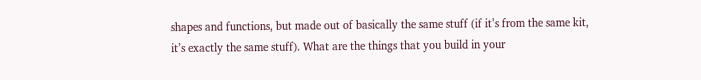shapes and functions, but made out of basically the same stuff (if it’s from the same kit, it’s exactly the same stuff). What are the things that you build in your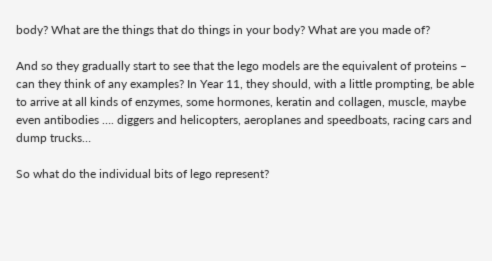body? What are the things that do things in your body? What are you made of?

And so they gradually start to see that the lego models are the equivalent of proteins – can they think of any examples? In Year 11, they should, with a little prompting, be able to arrive at all kinds of enzymes, some hormones, keratin and collagen, muscle, maybe even antibodies …. diggers and helicopters, aeroplanes and speedboats, racing cars and dump trucks…

So what do the individual bits of lego represent?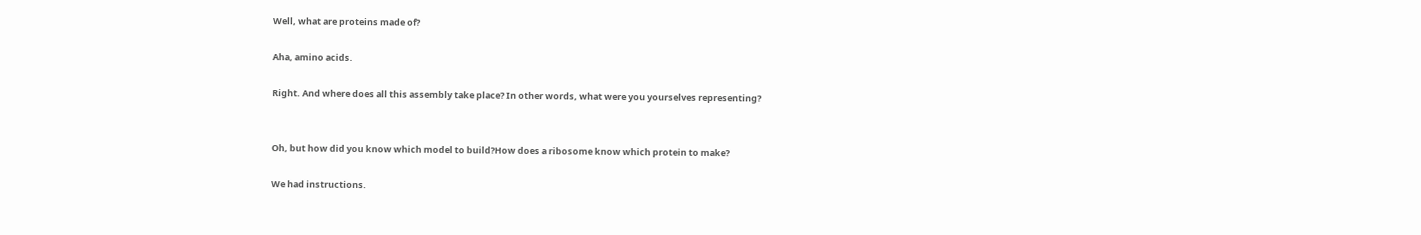Well, what are proteins made of?

Aha, amino acids.

Right. And where does all this assembly take place? In other words, what were you yourselves representing?


Oh, but how did you know which model to build?How does a ribosome know which protein to make?

We had instructions.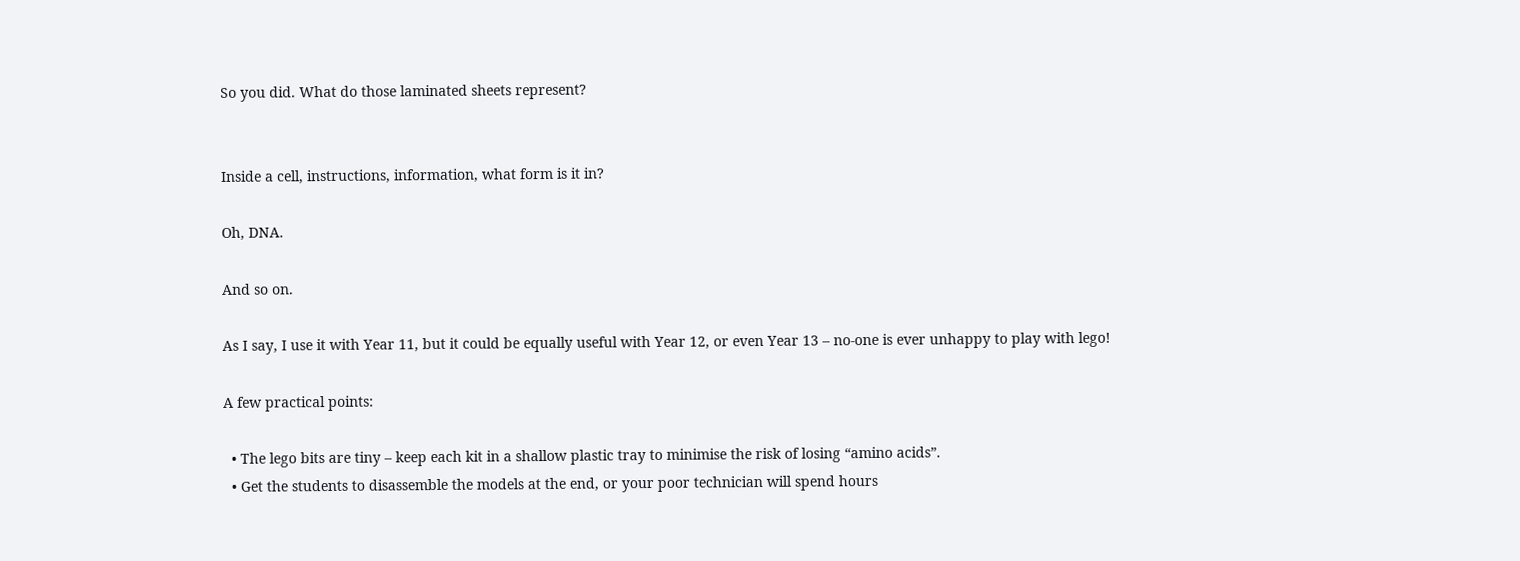So you did. What do those laminated sheets represent?


Inside a cell, instructions, information, what form is it in?

Oh, DNA.

And so on.

As I say, I use it with Year 11, but it could be equally useful with Year 12, or even Year 13 – no-one is ever unhappy to play with lego!

A few practical points:

  • The lego bits are tiny – keep each kit in a shallow plastic tray to minimise the risk of losing “amino acids”.
  • Get the students to disassemble the models at the end, or your poor technician will spend hours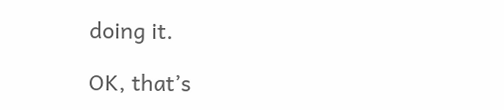doing it.

OK, that’s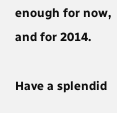enough for now, and for 2014.

Have a splendid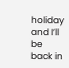holiday and I’ll be back in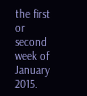the first or second week of January 2015.